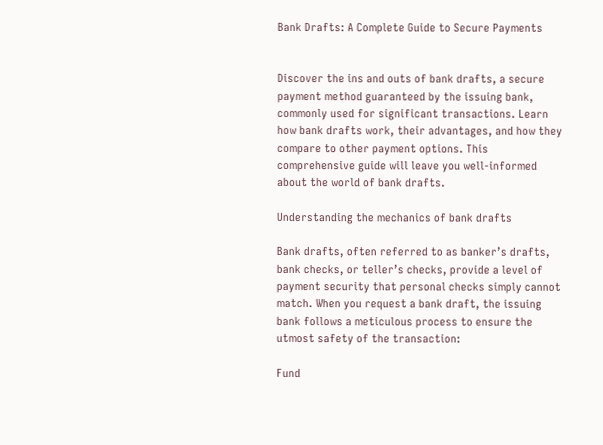Bank Drafts: A Complete Guide to Secure Payments


Discover the ins and outs of bank drafts, a secure payment method guaranteed by the issuing bank, commonly used for significant transactions. Learn how bank drafts work, their advantages, and how they compare to other payment options. This comprehensive guide will leave you well-informed about the world of bank drafts.

Understanding the mechanics of bank drafts

Bank drafts, often referred to as banker’s drafts, bank checks, or teller’s checks, provide a level of payment security that personal checks simply cannot match. When you request a bank draft, the issuing bank follows a meticulous process to ensure the utmost safety of the transaction:

Fund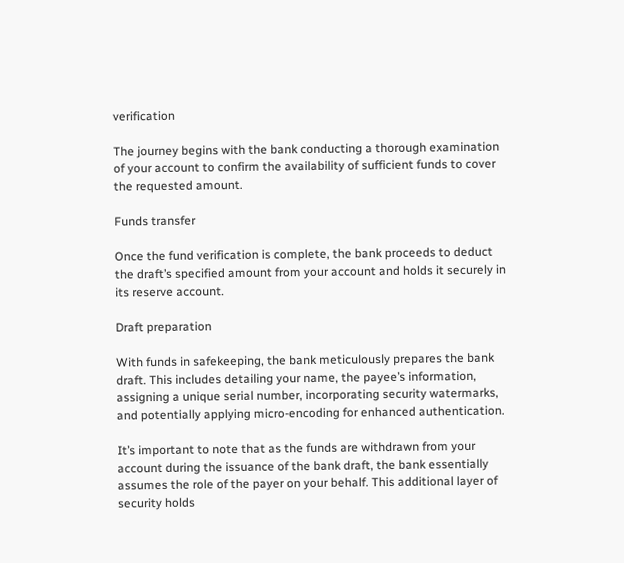verification

The journey begins with the bank conducting a thorough examination of your account to confirm the availability of sufficient funds to cover the requested amount.

Funds transfer

Once the fund verification is complete, the bank proceeds to deduct the draft’s specified amount from your account and holds it securely in its reserve account.

Draft preparation

With funds in safekeeping, the bank meticulously prepares the bank draft. This includes detailing your name, the payee’s information, assigning a unique serial number, incorporating security watermarks, and potentially applying micro-encoding for enhanced authentication.

It’s important to note that as the funds are withdrawn from your account during the issuance of the bank draft, the bank essentially assumes the role of the payer on your behalf. This additional layer of security holds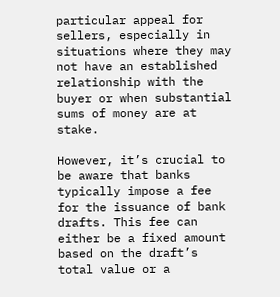particular appeal for sellers, especially in situations where they may not have an established relationship with the buyer or when substantial sums of money are at stake.

However, it’s crucial to be aware that banks typically impose a fee for the issuance of bank drafts. This fee can either be a fixed amount based on the draft’s total value or a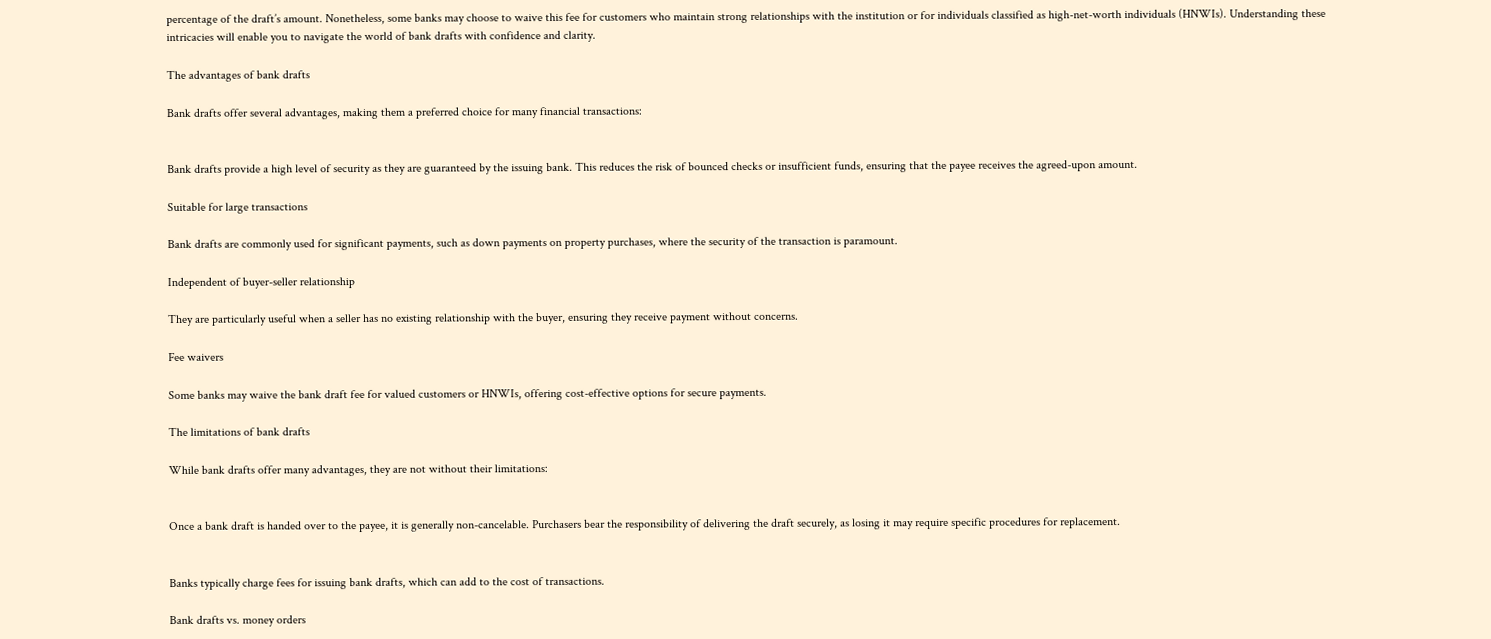percentage of the draft’s amount. Nonetheless, some banks may choose to waive this fee for customers who maintain strong relationships with the institution or for individuals classified as high-net-worth individuals (HNWIs). Understanding these intricacies will enable you to navigate the world of bank drafts with confidence and clarity.

The advantages of bank drafts

Bank drafts offer several advantages, making them a preferred choice for many financial transactions:


Bank drafts provide a high level of security as they are guaranteed by the issuing bank. This reduces the risk of bounced checks or insufficient funds, ensuring that the payee receives the agreed-upon amount.

Suitable for large transactions

Bank drafts are commonly used for significant payments, such as down payments on property purchases, where the security of the transaction is paramount.

Independent of buyer-seller relationship

They are particularly useful when a seller has no existing relationship with the buyer, ensuring they receive payment without concerns.

Fee waivers

Some banks may waive the bank draft fee for valued customers or HNWIs, offering cost-effective options for secure payments.

The limitations of bank drafts

While bank drafts offer many advantages, they are not without their limitations:


Once a bank draft is handed over to the payee, it is generally non-cancelable. Purchasers bear the responsibility of delivering the draft securely, as losing it may require specific procedures for replacement.


Banks typically charge fees for issuing bank drafts, which can add to the cost of transactions.

Bank drafts vs. money orders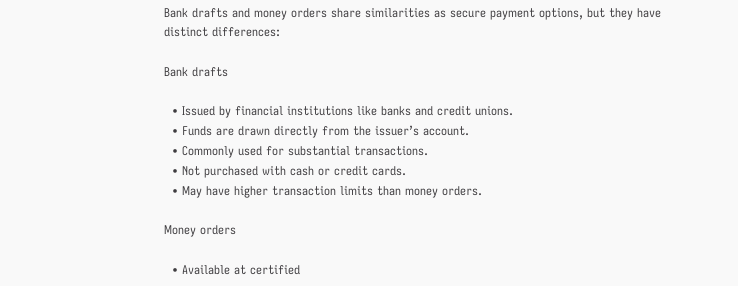Bank drafts and money orders share similarities as secure payment options, but they have distinct differences:

Bank drafts

  • Issued by financial institutions like banks and credit unions.
  • Funds are drawn directly from the issuer’s account.
  • Commonly used for substantial transactions.
  • Not purchased with cash or credit cards.
  • May have higher transaction limits than money orders.

Money orders

  • Available at certified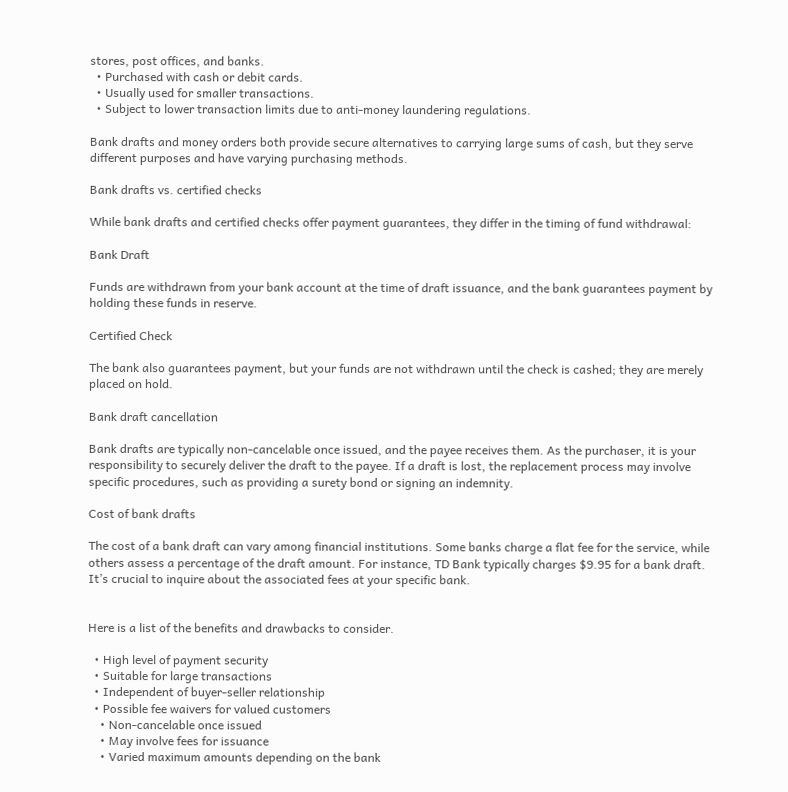stores, post offices, and banks.
  • Purchased with cash or debit cards.
  • Usually used for smaller transactions.
  • Subject to lower transaction limits due to anti-money laundering regulations.

Bank drafts and money orders both provide secure alternatives to carrying large sums of cash, but they serve different purposes and have varying purchasing methods.

Bank drafts vs. certified checks

While bank drafts and certified checks offer payment guarantees, they differ in the timing of fund withdrawal:

Bank Draft

Funds are withdrawn from your bank account at the time of draft issuance, and the bank guarantees payment by holding these funds in reserve.

Certified Check

The bank also guarantees payment, but your funds are not withdrawn until the check is cashed; they are merely placed on hold.

Bank draft cancellation

Bank drafts are typically non-cancelable once issued, and the payee receives them. As the purchaser, it is your responsibility to securely deliver the draft to the payee. If a draft is lost, the replacement process may involve specific procedures, such as providing a surety bond or signing an indemnity.

Cost of bank drafts

The cost of a bank draft can vary among financial institutions. Some banks charge a flat fee for the service, while others assess a percentage of the draft amount. For instance, TD Bank typically charges $9.95 for a bank draft. It’s crucial to inquire about the associated fees at your specific bank.


Here is a list of the benefits and drawbacks to consider.

  • High level of payment security
  • Suitable for large transactions
  • Independent of buyer-seller relationship
  • Possible fee waivers for valued customers
    • Non-cancelable once issued
    • May involve fees for issuance
    • Varied maximum amounts depending on the bank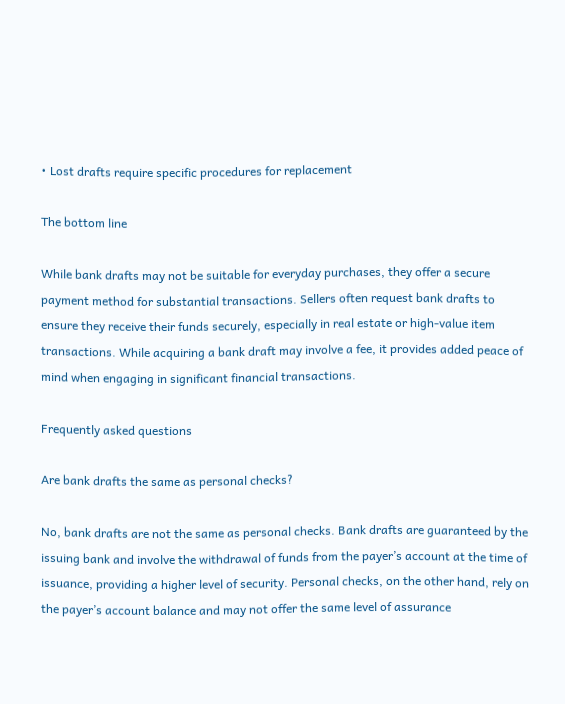• Lost drafts require specific procedures for replacement

The bottom line

While bank drafts may not be suitable for everyday purchases, they offer a secure payment method for substantial transactions. Sellers often request bank drafts to ensure they receive their funds securely, especially in real estate or high-value item transactions. While acquiring a bank draft may involve a fee, it provides added peace of mind when engaging in significant financial transactions.

Frequently asked questions

Are bank drafts the same as personal checks?

No, bank drafts are not the same as personal checks. Bank drafts are guaranteed by the issuing bank and involve the withdrawal of funds from the payer’s account at the time of issuance, providing a higher level of security. Personal checks, on the other hand, rely on the payer’s account balance and may not offer the same level of assurance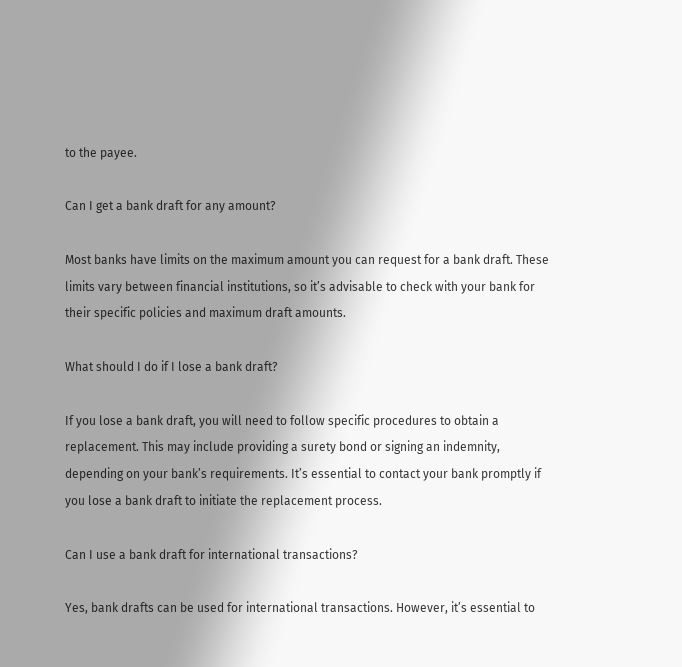to the payee.

Can I get a bank draft for any amount?

Most banks have limits on the maximum amount you can request for a bank draft. These limits vary between financial institutions, so it’s advisable to check with your bank for their specific policies and maximum draft amounts.

What should I do if I lose a bank draft?

If you lose a bank draft, you will need to follow specific procedures to obtain a replacement. This may include providing a surety bond or signing an indemnity, depending on your bank’s requirements. It’s essential to contact your bank promptly if you lose a bank draft to initiate the replacement process.

Can I use a bank draft for international transactions?

Yes, bank drafts can be used for international transactions. However, it’s essential to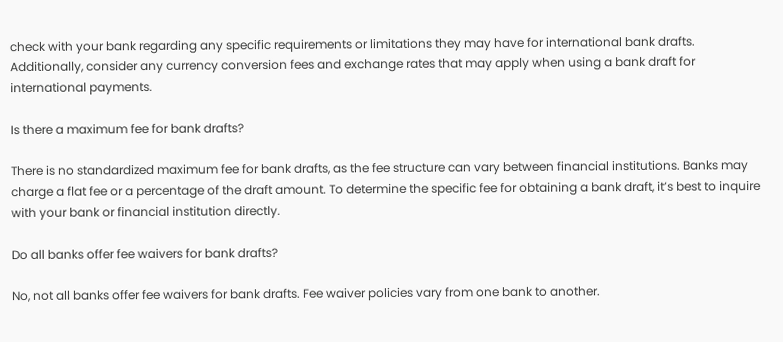check with your bank regarding any specific requirements or limitations they may have for international bank drafts. Additionally, consider any currency conversion fees and exchange rates that may apply when using a bank draft for international payments.

Is there a maximum fee for bank drafts?

There is no standardized maximum fee for bank drafts, as the fee structure can vary between financial institutions. Banks may charge a flat fee or a percentage of the draft amount. To determine the specific fee for obtaining a bank draft, it’s best to inquire with your bank or financial institution directly.

Do all banks offer fee waivers for bank drafts?

No, not all banks offer fee waivers for bank drafts. Fee waiver policies vary from one bank to another.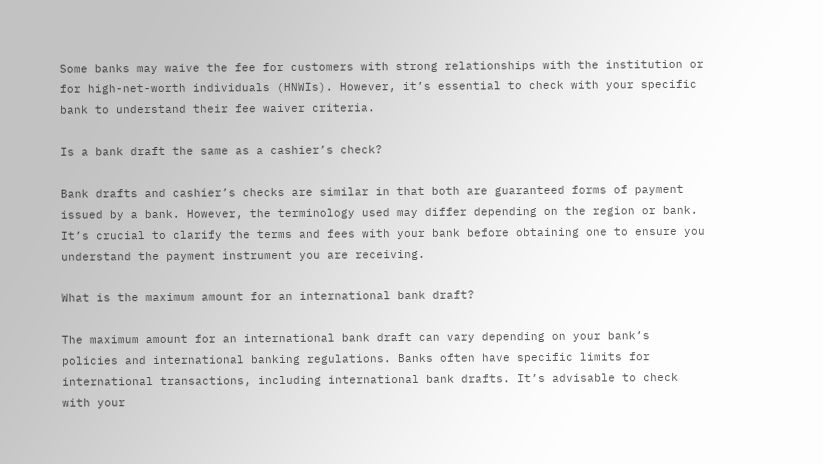Some banks may waive the fee for customers with strong relationships with the institution or for high-net-worth individuals (HNWIs). However, it’s essential to check with your specific bank to understand their fee waiver criteria.

Is a bank draft the same as a cashier’s check?

Bank drafts and cashier’s checks are similar in that both are guaranteed forms of payment issued by a bank. However, the terminology used may differ depending on the region or bank. It’s crucial to clarify the terms and fees with your bank before obtaining one to ensure you understand the payment instrument you are receiving.

What is the maximum amount for an international bank draft?

The maximum amount for an international bank draft can vary depending on your bank’s policies and international banking regulations. Banks often have specific limits for international transactions, including international bank drafts. It’s advisable to check with your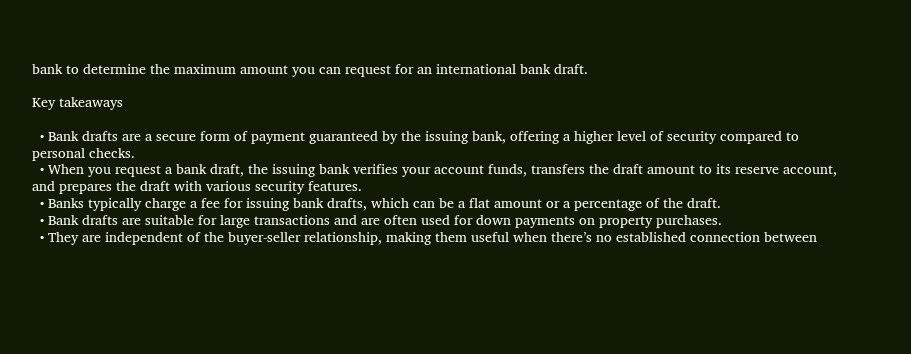bank to determine the maximum amount you can request for an international bank draft.

Key takeaways

  • Bank drafts are a secure form of payment guaranteed by the issuing bank, offering a higher level of security compared to personal checks.
  • When you request a bank draft, the issuing bank verifies your account funds, transfers the draft amount to its reserve account, and prepares the draft with various security features.
  • Banks typically charge a fee for issuing bank drafts, which can be a flat amount or a percentage of the draft.
  • Bank drafts are suitable for large transactions and are often used for down payments on property purchases.
  • They are independent of the buyer-seller relationship, making them useful when there’s no established connection between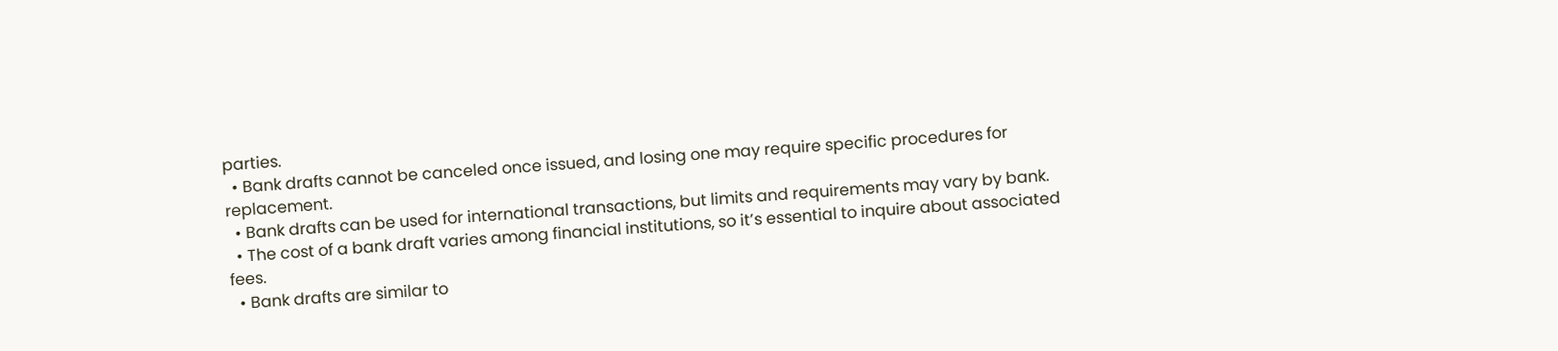parties.
  • Bank drafts cannot be canceled once issued, and losing one may require specific procedures for replacement.
  • Bank drafts can be used for international transactions, but limits and requirements may vary by bank.
  • The cost of a bank draft varies among financial institutions, so it’s essential to inquire about associated fees.
  • Bank drafts are similar to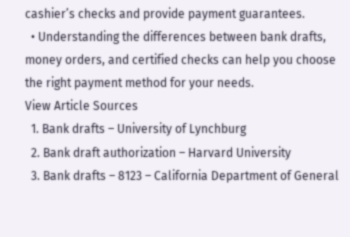cashier’s checks and provide payment guarantees.
  • Understanding the differences between bank drafts, money orders, and certified checks can help you choose the right payment method for your needs.
View Article Sources
  1. Bank drafts – University of Lynchburg
  2. Bank draft authorization – Harvard University
  3. Bank drafts – 8123 – California Department of General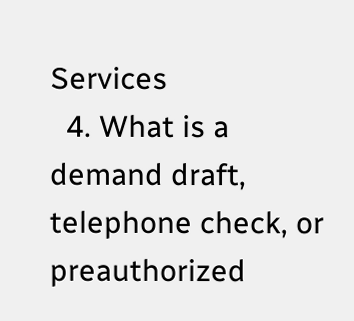Services
  4. What is a demand draft, telephone check, or preauthorized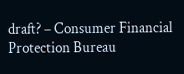draft? – Consumer Financial Protection Bureau